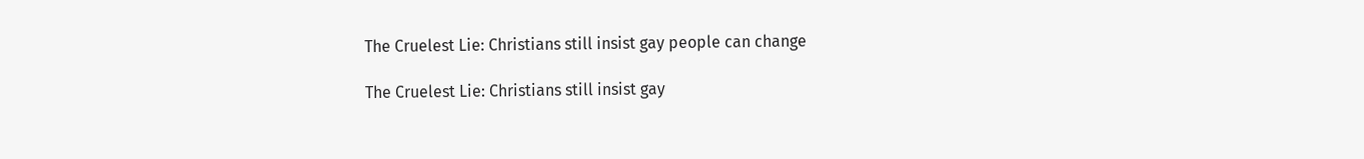The Cruelest Lie: Christians still insist gay people can change

The Cruelest Lie: Christians still insist gay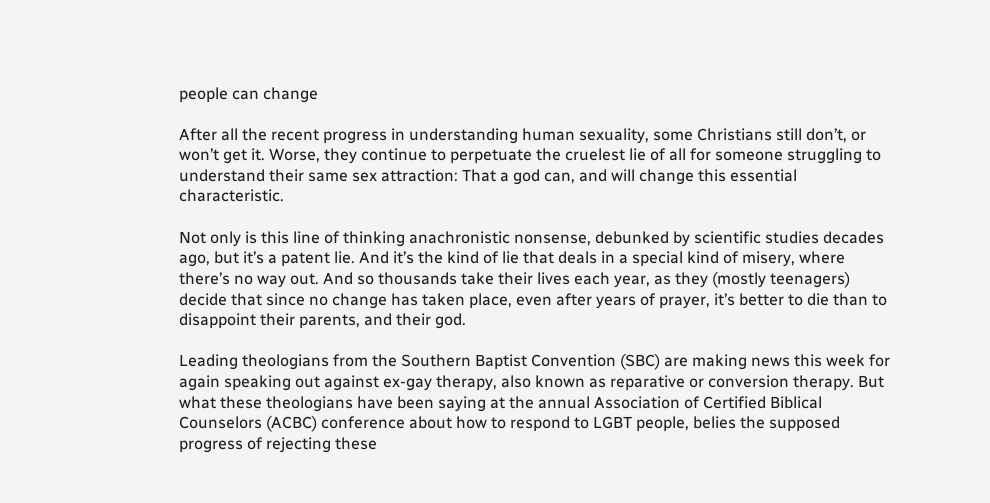people can change

After all the recent progress in understanding human sexuality, some Christians still don’t, or won’t get it. Worse, they continue to perpetuate the cruelest lie of all for someone struggling to understand their same sex attraction: That a god can, and will change this essential characteristic.

Not only is this line of thinking anachronistic nonsense, debunked by scientific studies decades ago, but it’s a patent lie. And it’s the kind of lie that deals in a special kind of misery, where there’s no way out. And so thousands take their lives each year, as they (mostly teenagers) decide that since no change has taken place, even after years of prayer, it’s better to die than to disappoint their parents, and their god.

Leading theologians from the Southern Baptist Convention (SBC) are making news this week for again speaking out against ex-gay therapy, also known as reparative or conversion therapy. But what these theologians have been saying at the annual Association of Certified Biblical Counselors (ACBC) conference about how to respond to LGBT people, belies the supposed progress of rejecting these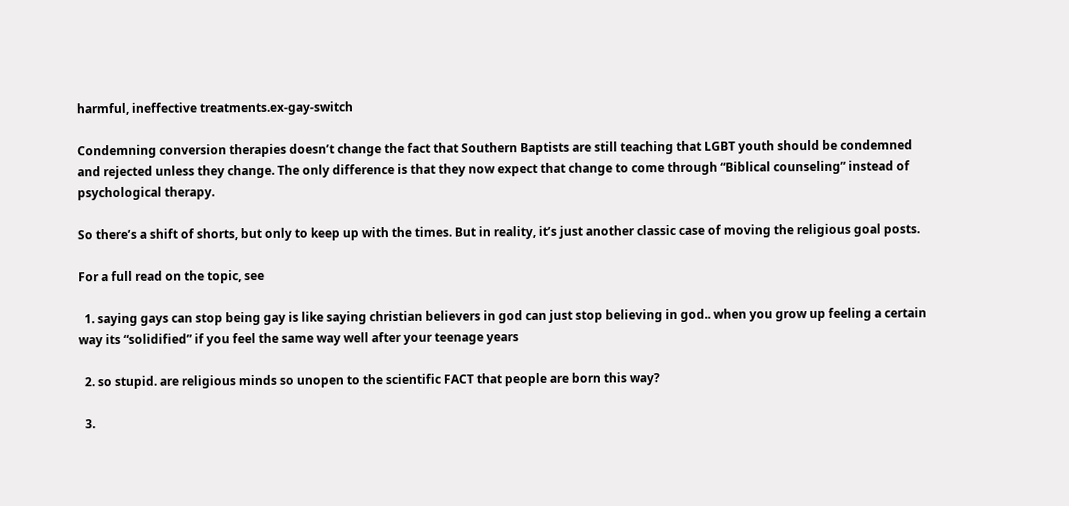harmful, ineffective treatments.ex-gay-switch

Condemning conversion therapies doesn’t change the fact that Southern Baptists are still teaching that LGBT youth should be condemned and rejected unless they change. The only difference is that they now expect that change to come through “Biblical counseling” instead of psychological therapy.

So there’s a shift of shorts, but only to keep up with the times. But in reality, it’s just another classic case of moving the religious goal posts.

For a full read on the topic, see

  1. saying gays can stop being gay is like saying christian believers in god can just stop believing in god.. when you grow up feeling a certain way its “solidified” if you feel the same way well after your teenage years

  2. so stupid. are religious minds so unopen to the scientific FACT that people are born this way?

  3.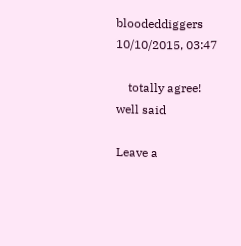bloodeddiggers 10/10/2015, 03:47

    totally agree! well said

Leave a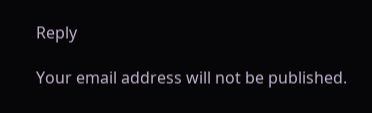Reply

Your email address will not be published.